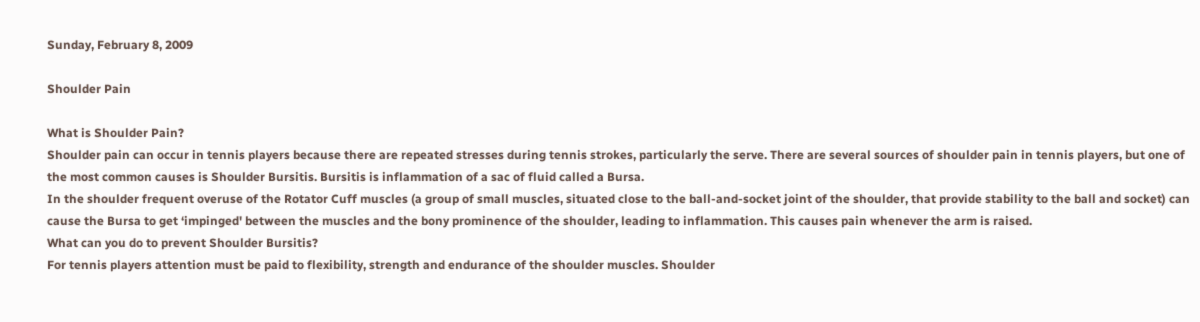Sunday, February 8, 2009

Shoulder Pain

What is Shoulder Pain?
Shoulder pain can occur in tennis players because there are repeated stresses during tennis strokes, particularly the serve. There are several sources of shoulder pain in tennis players, but one of the most common causes is Shoulder Bursitis. Bursitis is inflammation of a sac of fluid called a Bursa.
In the shoulder frequent overuse of the Rotator Cuff muscles (a group of small muscles, situated close to the ball-and-socket joint of the shoulder, that provide stability to the ball and socket) can cause the Bursa to get ‘impinged' between the muscles and the bony prominence of the shoulder, leading to inflammation. This causes pain whenever the arm is raised.
What can you do to prevent Shoulder Bursitis?
For tennis players attention must be paid to flexibility, strength and endurance of the shoulder muscles. Shoulder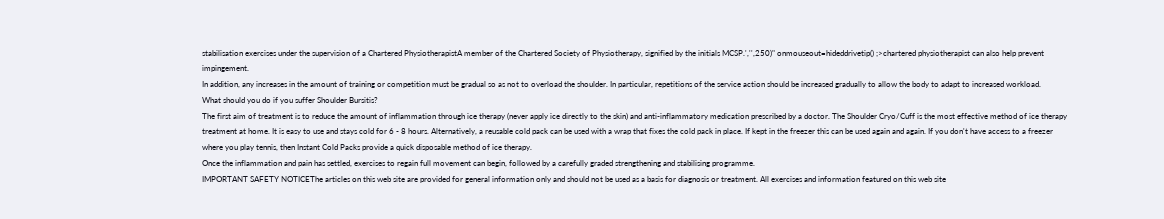stabilisation exercises under the supervision of a Chartered PhysiotherapistA member of the Chartered Society of Physiotherapy, signified by the initials MCSP.','',250)" onmouseout=hideddrivetip() ;>chartered physiotherapist can also help prevent impingement.
In addition, any increases in the amount of training or competition must be gradual so as not to overload the shoulder. In particular, repetitions of the service action should be increased gradually to allow the body to adapt to increased workload.
What should you do if you suffer Shoulder Bursitis?
The first aim of treatment is to reduce the amount of inflammation through ice therapy (never apply ice directly to the skin) and anti-inflammatory medication prescribed by a doctor. The Shoulder Cryo/Cuff is the most effective method of ice therapy treatment at home. It is easy to use and stays cold for 6 - 8 hours. Alternatively, a reusable cold pack can be used with a wrap that fixes the cold pack in place. If kept in the freezer this can be used again and again. If you don't have access to a freezer where you play tennis, then Instant Cold Packs provide a quick disposable method of ice therapy.
Once the inflammation and pain has settled, exercises to regain full movement can begin, followed by a carefully graded strengthening and stabilising programme.
IMPORTANT SAFETY NOTICEThe articles on this web site are provided for general information only and should not be used as a basis for diagnosis or treatment. All exercises and information featured on this web site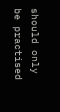should only be practised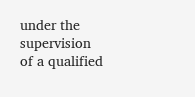under the supervision of a qualified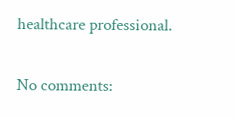healthcare professional.

No comments: